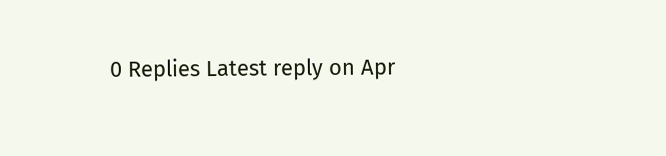0 Replies Latest reply on Apr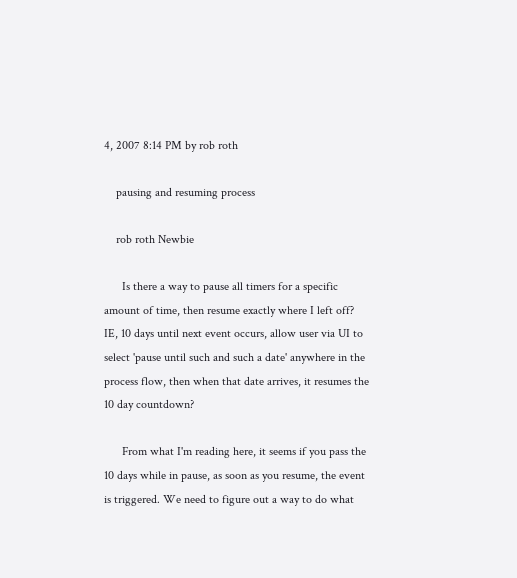4, 2007 8:14 PM by rob roth

    pausing and resuming process

    rob roth Newbie

      Is there a way to pause all timers for a specific amount of time, then resume exactly where I left off? IE, 10 days until next event occurs, allow user via UI to select 'pause until such and such a date' anywhere in the process flow, then when that date arrives, it resumes the 10 day countdown?

      From what I'm reading here, it seems if you pass the 10 days while in pause, as soon as you resume, the event is triggered. We need to figure out a way to do what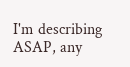I'm describing ASAP, any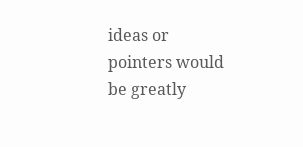ideas or pointers would be greatly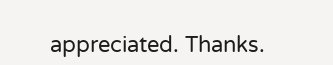appreciated. Thanks.